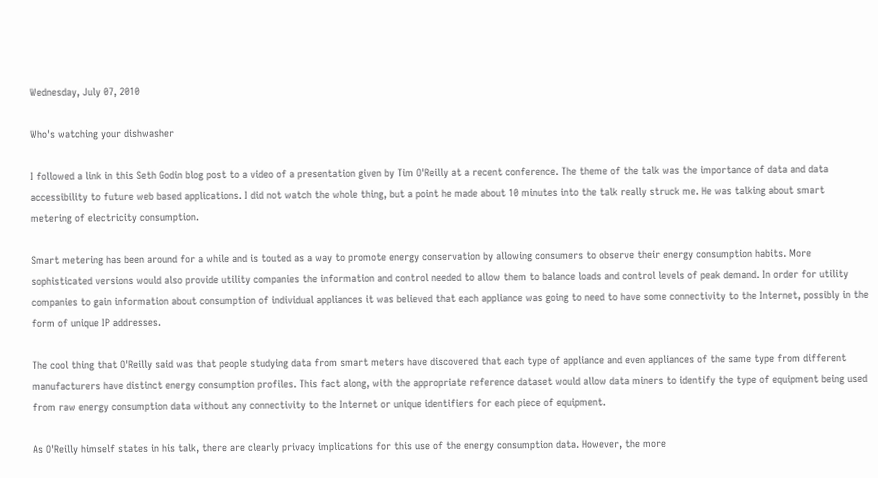Wednesday, July 07, 2010

Who's watching your dishwasher

I followed a link in this Seth Godin blog post to a video of a presentation given by Tim O'Reilly at a recent conference. The theme of the talk was the importance of data and data accessibility to future web based applications. I did not watch the whole thing, but a point he made about 10 minutes into the talk really struck me. He was talking about smart metering of electricity consumption.

Smart metering has been around for a while and is touted as a way to promote energy conservation by allowing consumers to observe their energy consumption habits. More sophisticated versions would also provide utility companies the information and control needed to allow them to balance loads and control levels of peak demand. In order for utility companies to gain information about consumption of individual appliances it was believed that each appliance was going to need to have some connectivity to the Internet, possibly in the form of unique IP addresses.

The cool thing that O'Reilly said was that people studying data from smart meters have discovered that each type of appliance and even appliances of the same type from different manufacturers have distinct energy consumption profiles. This fact along, with the appropriate reference dataset would allow data miners to identify the type of equipment being used from raw energy consumption data without any connectivity to the Internet or unique identifiers for each piece of equipment.

As O'Reilly himself states in his talk, there are clearly privacy implications for this use of the energy consumption data. However, the more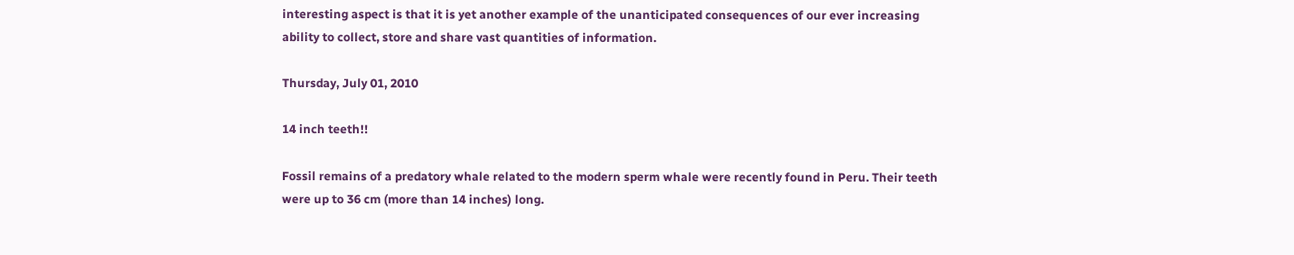interesting aspect is that it is yet another example of the unanticipated consequences of our ever increasing ability to collect, store and share vast quantities of information.

Thursday, July 01, 2010

14 inch teeth!!

Fossil remains of a predatory whale related to the modern sperm whale were recently found in Peru. Their teeth were up to 36 cm (more than 14 inches) long.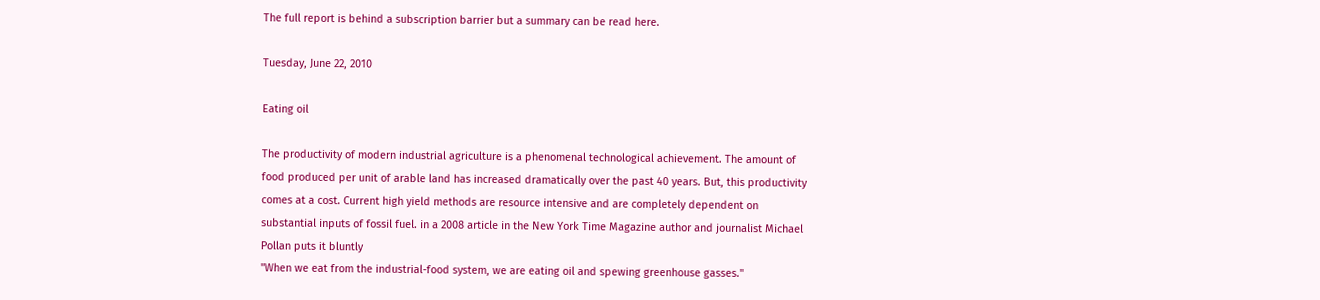The full report is behind a subscription barrier but a summary can be read here.

Tuesday, June 22, 2010

Eating oil

The productivity of modern industrial agriculture is a phenomenal technological achievement. The amount of food produced per unit of arable land has increased dramatically over the past 40 years. But, this productivity comes at a cost. Current high yield methods are resource intensive and are completely dependent on substantial inputs of fossil fuel. in a 2008 article in the New York Time Magazine author and journalist Michael Pollan puts it bluntly
"When we eat from the industrial-food system, we are eating oil and spewing greenhouse gasses."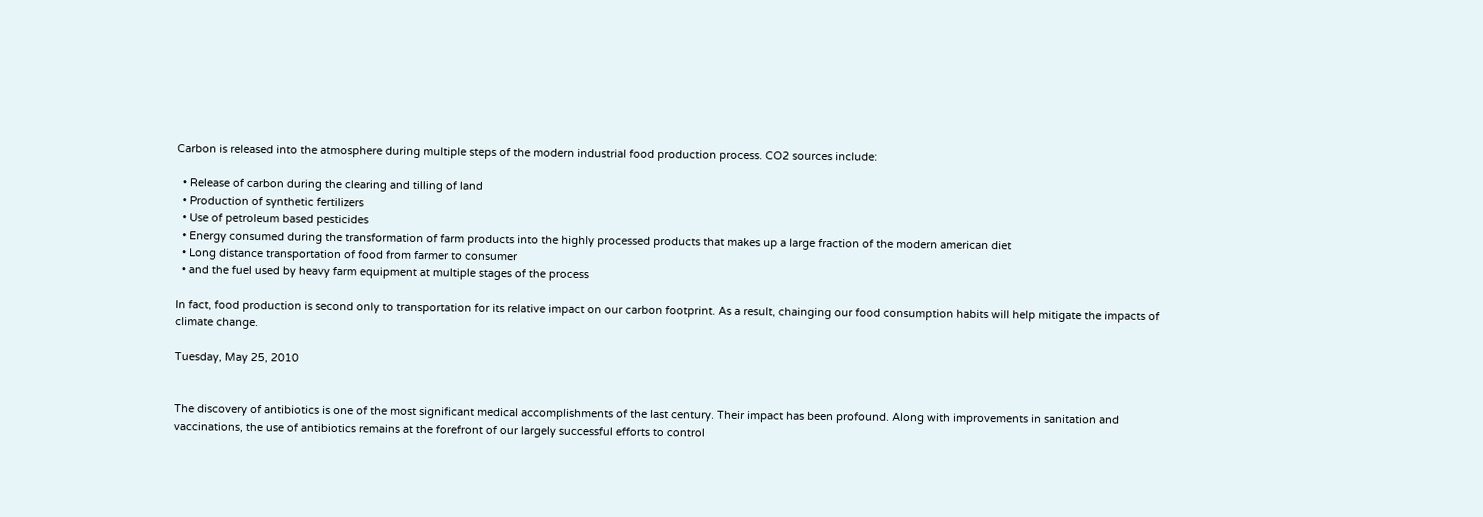Carbon is released into the atmosphere during multiple steps of the modern industrial food production process. CO2 sources include:

  • Release of carbon during the clearing and tilling of land
  • Production of synthetic fertilizers
  • Use of petroleum based pesticides
  • Energy consumed during the transformation of farm products into the highly processed products that makes up a large fraction of the modern american diet
  • Long distance transportation of food from farmer to consumer
  • and the fuel used by heavy farm equipment at multiple stages of the process

In fact, food production is second only to transportation for its relative impact on our carbon footprint. As a result, chainging our food consumption habits will help mitigate the impacts of climate change.

Tuesday, May 25, 2010


The discovery of antibiotics is one of the most significant medical accomplishments of the last century. Their impact has been profound. Along with improvements in sanitation and vaccinations, the use of antibiotics remains at the forefront of our largely successful efforts to control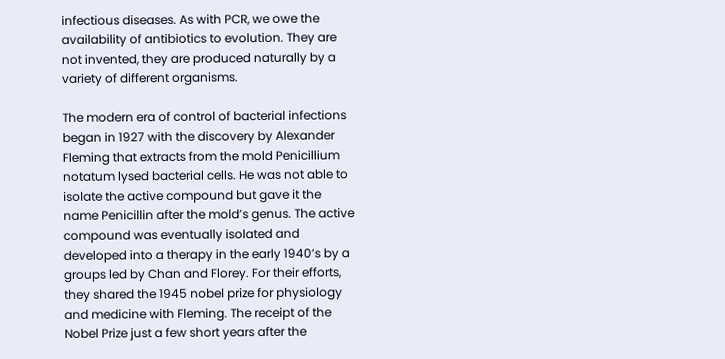infectious diseases. As with PCR, we owe the availability of antibiotics to evolution. They are not invented, they are produced naturally by a variety of different organisms.

The modern era of control of bacterial infections began in 1927 with the discovery by Alexander Fleming that extracts from the mold Penicillium notatum lysed bacterial cells. He was not able to isolate the active compound but gave it the name Penicillin after the mold’s genus. The active compound was eventually isolated and developed into a therapy in the early 1940’s by a groups led by Chan and Florey. For their efforts, they shared the 1945 nobel prize for physiology and medicine with Fleming. The receipt of the Nobel Prize just a few short years after the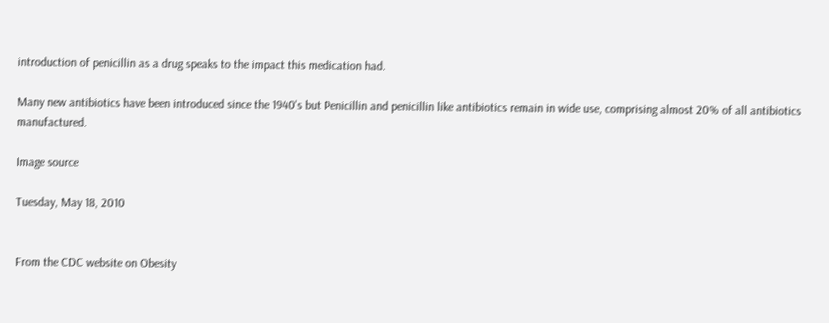introduction of penicillin as a drug speaks to the impact this medication had.

Many new antibiotics have been introduced since the 1940's but Penicillin and penicillin like antibiotics remain in wide use, comprising almost 20% of all antibiotics manufactured.

Image source

Tuesday, May 18, 2010


From the CDC website on Obesity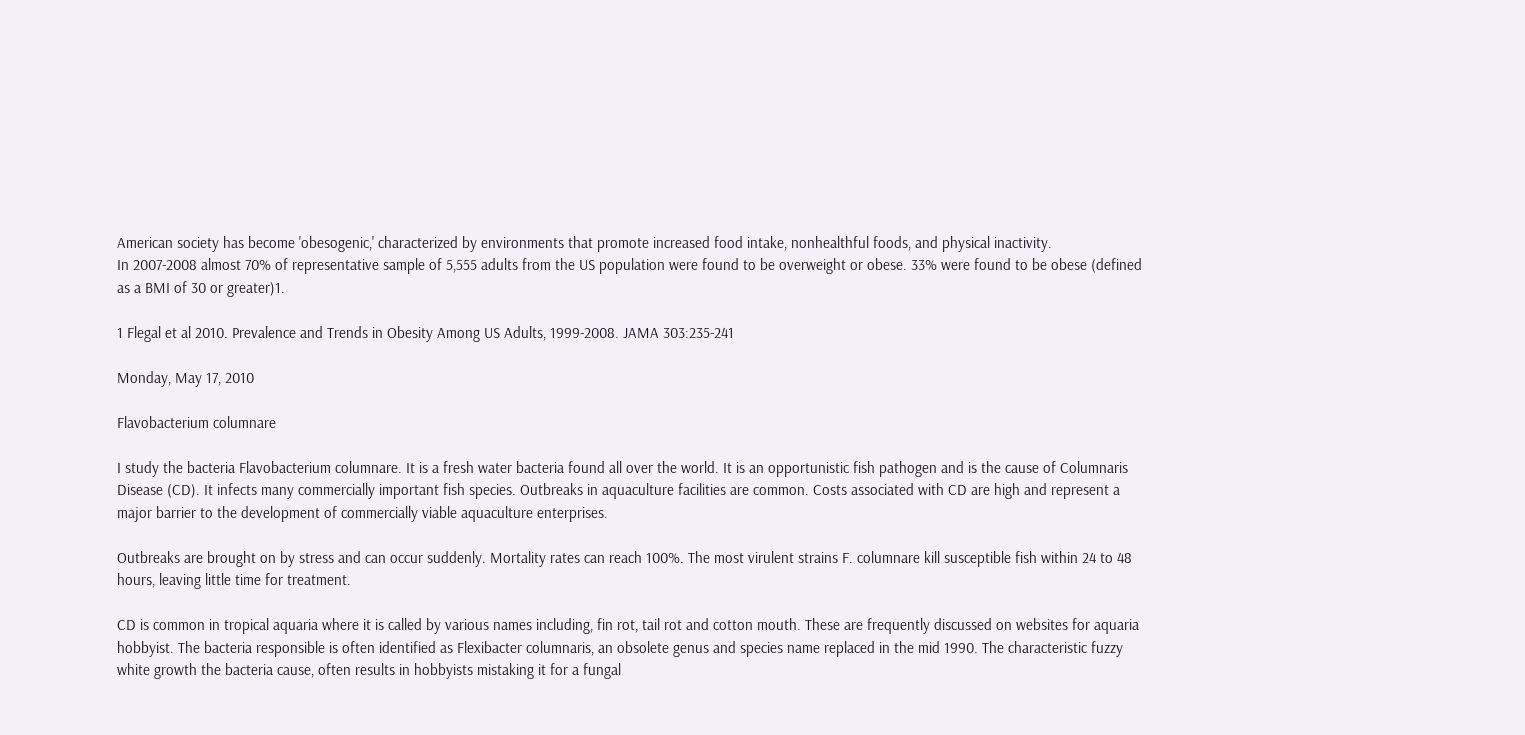American society has become 'obesogenic,' characterized by environments that promote increased food intake, nonhealthful foods, and physical inactivity.
In 2007-2008 almost 70% of representative sample of 5,555 adults from the US population were found to be overweight or obese. 33% were found to be obese (defined as a BMI of 30 or greater)1.

1 Flegal et al 2010. Prevalence and Trends in Obesity Among US Adults, 1999-2008. JAMA 303:235-241

Monday, May 17, 2010

Flavobacterium columnare

I study the bacteria Flavobacterium columnare. It is a fresh water bacteria found all over the world. It is an opportunistic fish pathogen and is the cause of Columnaris Disease (CD). It infects many commercially important fish species. Outbreaks in aquaculture facilities are common. Costs associated with CD are high and represent a major barrier to the development of commercially viable aquaculture enterprises.

Outbreaks are brought on by stress and can occur suddenly. Mortality rates can reach 100%. The most virulent strains F. columnare kill susceptible fish within 24 to 48 hours, leaving little time for treatment.

CD is common in tropical aquaria where it is called by various names including, fin rot, tail rot and cotton mouth. These are frequently discussed on websites for aquaria hobbyist. The bacteria responsible is often identified as Flexibacter columnaris, an obsolete genus and species name replaced in the mid 1990. The characteristic fuzzy white growth the bacteria cause, often results in hobbyists mistaking it for a fungal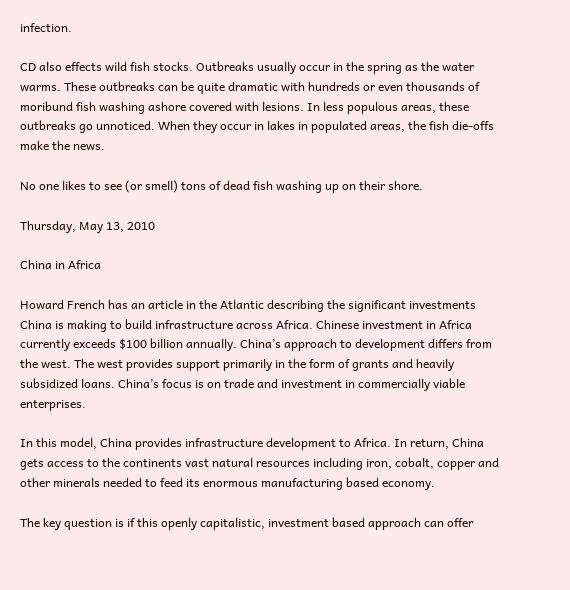infection.

CD also effects wild fish stocks. Outbreaks usually occur in the spring as the water warms. These outbreaks can be quite dramatic with hundreds or even thousands of moribund fish washing ashore covered with lesions. In less populous areas, these outbreaks go unnoticed. When they occur in lakes in populated areas, the fish die-offs make the news.

No one likes to see (or smell) tons of dead fish washing up on their shore.

Thursday, May 13, 2010

China in Africa

Howard French has an article in the Atlantic describing the significant investments China is making to build infrastructure across Africa. Chinese investment in Africa currently exceeds $100 billion annually. China’s approach to development differs from the west. The west provides support primarily in the form of grants and heavily subsidized loans. China’s focus is on trade and investment in commercially viable enterprises.

In this model, China provides infrastructure development to Africa. In return, China gets access to the continents vast natural resources including iron, cobalt, copper and other minerals needed to feed its enormous manufacturing based economy.

The key question is if this openly capitalistic, investment based approach can offer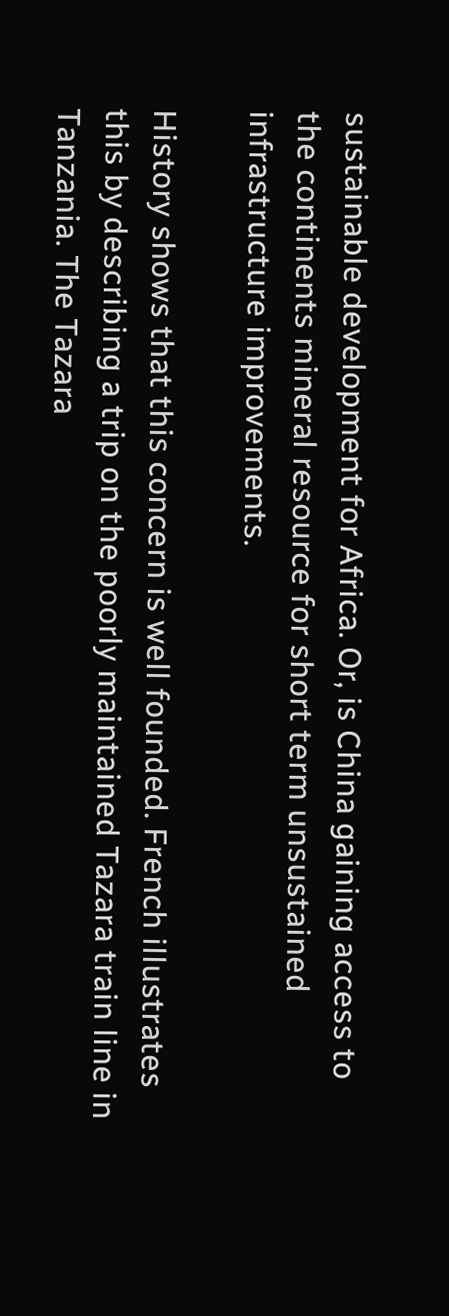sustainable development for Africa. Or, is China gaining access to the continents mineral resource for short term unsustained infrastructure improvements.

History shows that this concern is well founded. French illustrates this by describing a trip on the poorly maintained Tazara train line in Tanzania. The Tazara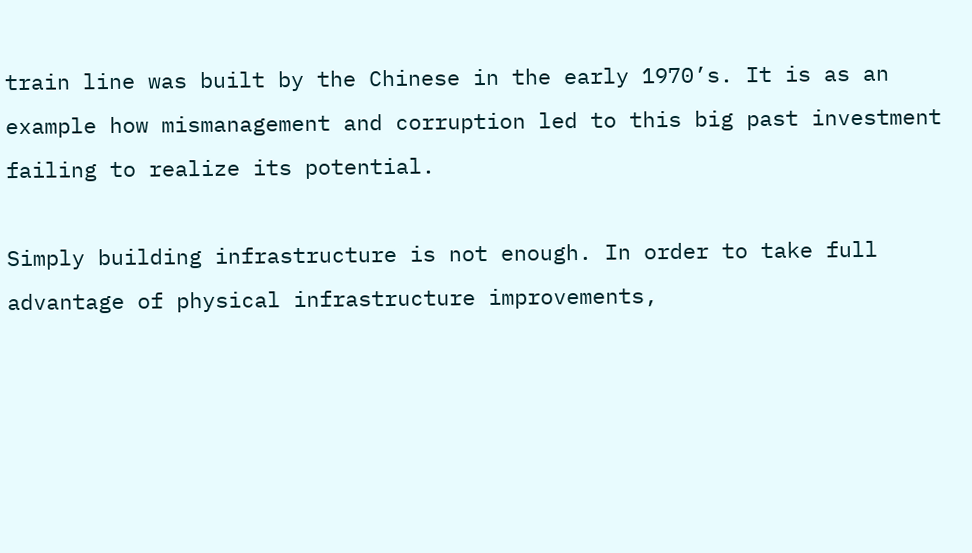train line was built by the Chinese in the early 1970’s. It is as an example how mismanagement and corruption led to this big past investment failing to realize its potential.

Simply building infrastructure is not enough. In order to take full advantage of physical infrastructure improvements,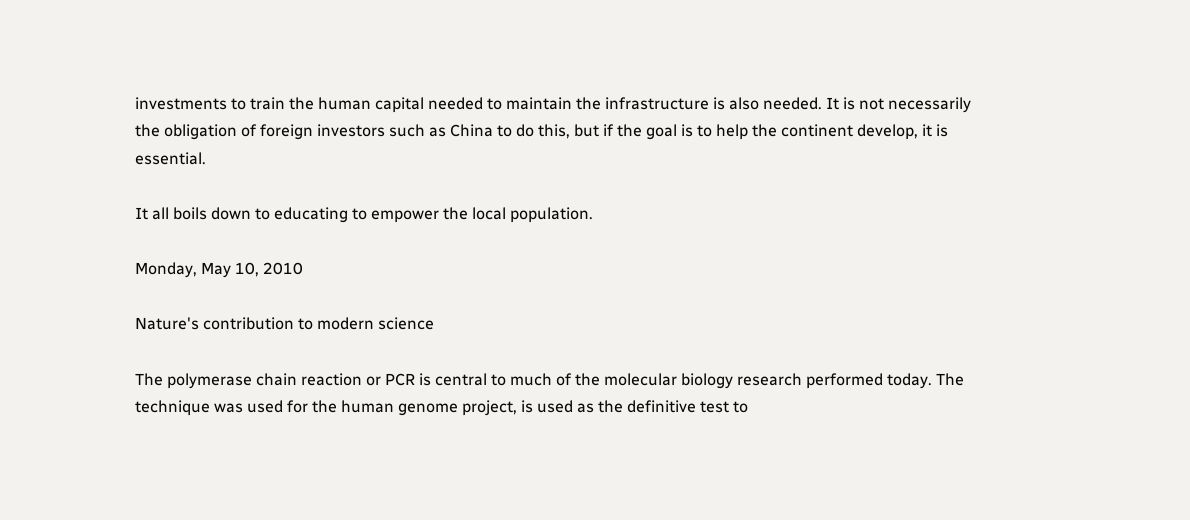investments to train the human capital needed to maintain the infrastructure is also needed. It is not necessarily the obligation of foreign investors such as China to do this, but if the goal is to help the continent develop, it is essential.

It all boils down to educating to empower the local population.

Monday, May 10, 2010

Nature's contribution to modern science

The polymerase chain reaction or PCR is central to much of the molecular biology research performed today. The technique was used for the human genome project, is used as the definitive test to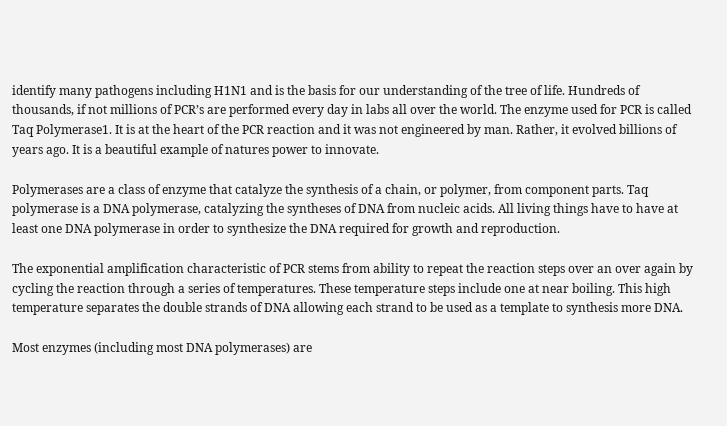identify many pathogens including H1N1 and is the basis for our understanding of the tree of life. Hundreds of thousands, if not millions of PCR’s are performed every day in labs all over the world. The enzyme used for PCR is called Taq Polymerase1. It is at the heart of the PCR reaction and it was not engineered by man. Rather, it evolved billions of years ago. It is a beautiful example of natures power to innovate.

Polymerases are a class of enzyme that catalyze the synthesis of a chain, or polymer, from component parts. Taq polymerase is a DNA polymerase, catalyzing the syntheses of DNA from nucleic acids. All living things have to have at least one DNA polymerase in order to synthesize the DNA required for growth and reproduction.

The exponential amplification characteristic of PCR stems from ability to repeat the reaction steps over an over again by cycling the reaction through a series of temperatures. These temperature steps include one at near boiling. This high temperature separates the double strands of DNA allowing each strand to be used as a template to synthesis more DNA.

Most enzymes (including most DNA polymerases) are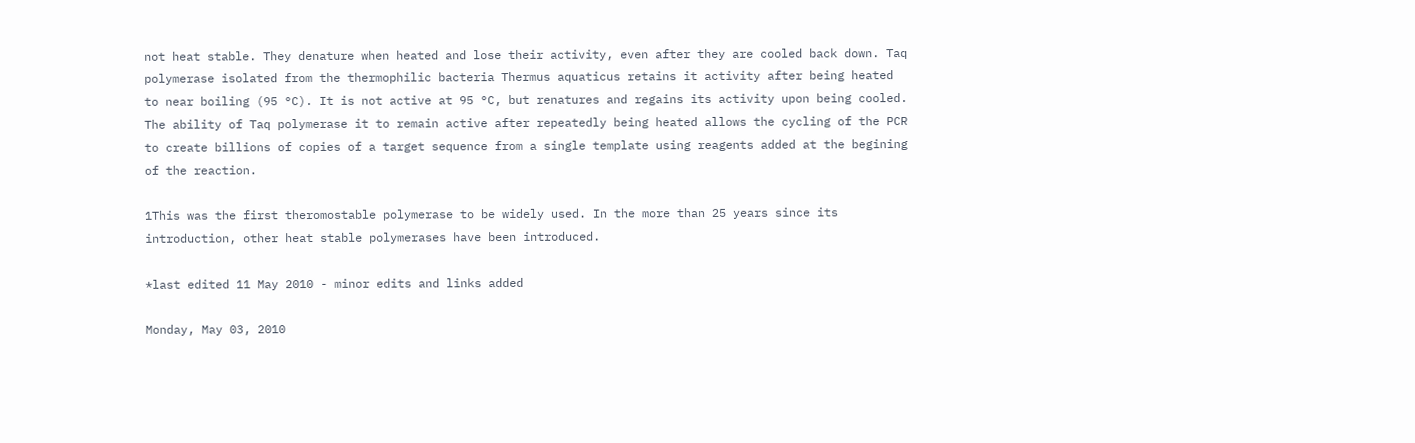not heat stable. They denature when heated and lose their activity, even after they are cooled back down. Taq polymerase isolated from the thermophilic bacteria Thermus aquaticus retains it activity after being heated to near boiling (95 °C). It is not active at 95 °C, but renatures and regains its activity upon being cooled. The ability of Taq polymerase it to remain active after repeatedly being heated allows the cycling of the PCR to create billions of copies of a target sequence from a single template using reagents added at the begining of the reaction.

1This was the first theromostable polymerase to be widely used. In the more than 25 years since its introduction, other heat stable polymerases have been introduced.

*last edited 11 May 2010 - minor edits and links added

Monday, May 03, 2010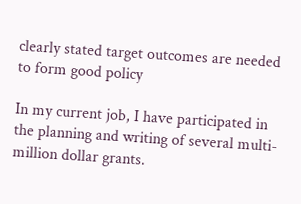clearly stated target outcomes are needed to form good policy

In my current job, I have participated in the planning and writing of several multi-million dollar grants.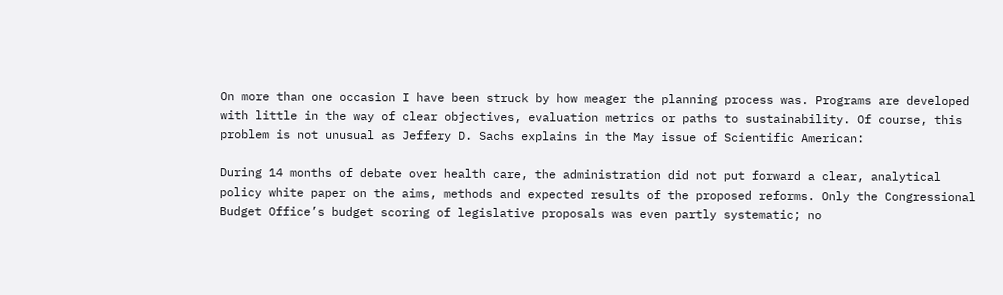On more than one occasion I have been struck by how meager the planning process was. Programs are developed with little in the way of clear objectives, evaluation metrics or paths to sustainability. Of course, this problem is not unusual as Jeffery D. Sachs explains in the May issue of Scientific American:

During 14 months of debate over health care, the administration did not put forward a clear, analytical policy white paper on the aims, methods and expected results of the proposed reforms. Only the Congressional Budget Office’s budget scoring of legislative proposals was even partly systematic; no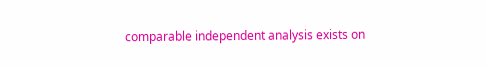comparable independent analysis exists on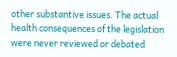other substantive issues. The actual health consequences of the legislation were never reviewed or debated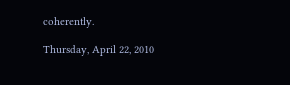coherently.

Thursday, April 22, 2010